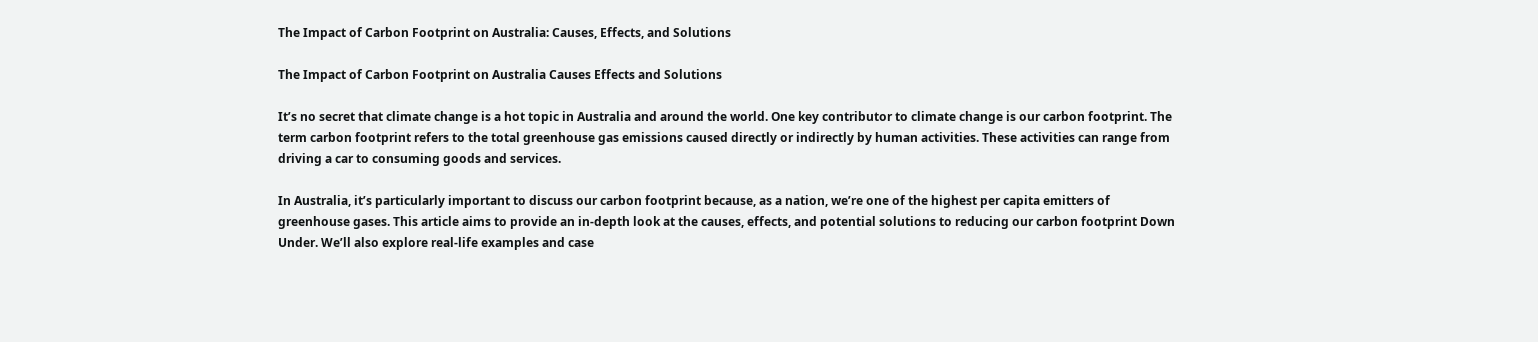The Impact of Carbon Footprint on Australia: Causes, Effects, and Solutions

The Impact of Carbon Footprint on Australia Causes Effects and Solutions

It’s no secret that climate change is a hot topic in Australia and around the world. One key contributor to climate change is our carbon footprint. The term carbon footprint refers to the total greenhouse gas emissions caused directly or indirectly by human activities. These activities can range from driving a car to consuming goods and services.

In Australia, it’s particularly important to discuss our carbon footprint because, as a nation, we’re one of the highest per capita emitters of greenhouse gases. This article aims to provide an in-depth look at the causes, effects, and potential solutions to reducing our carbon footprint Down Under. We’ll also explore real-life examples and case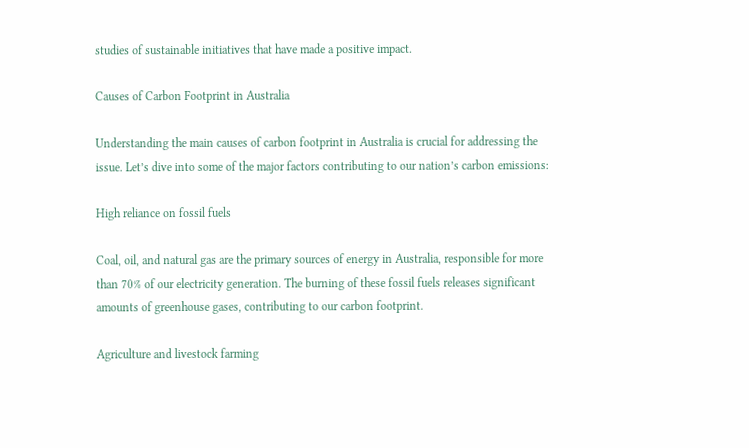studies of sustainable initiatives that have made a positive impact.

Causes of Carbon Footprint in Australia

Understanding the main causes of carbon footprint in Australia is crucial for addressing the issue. Let’s dive into some of the major factors contributing to our nation’s carbon emissions:

High reliance on fossil fuels

Coal, oil, and natural gas are the primary sources of energy in Australia, responsible for more than 70% of our electricity generation. The burning of these fossil fuels releases significant amounts of greenhouse gases, contributing to our carbon footprint.

Agriculture and livestock farming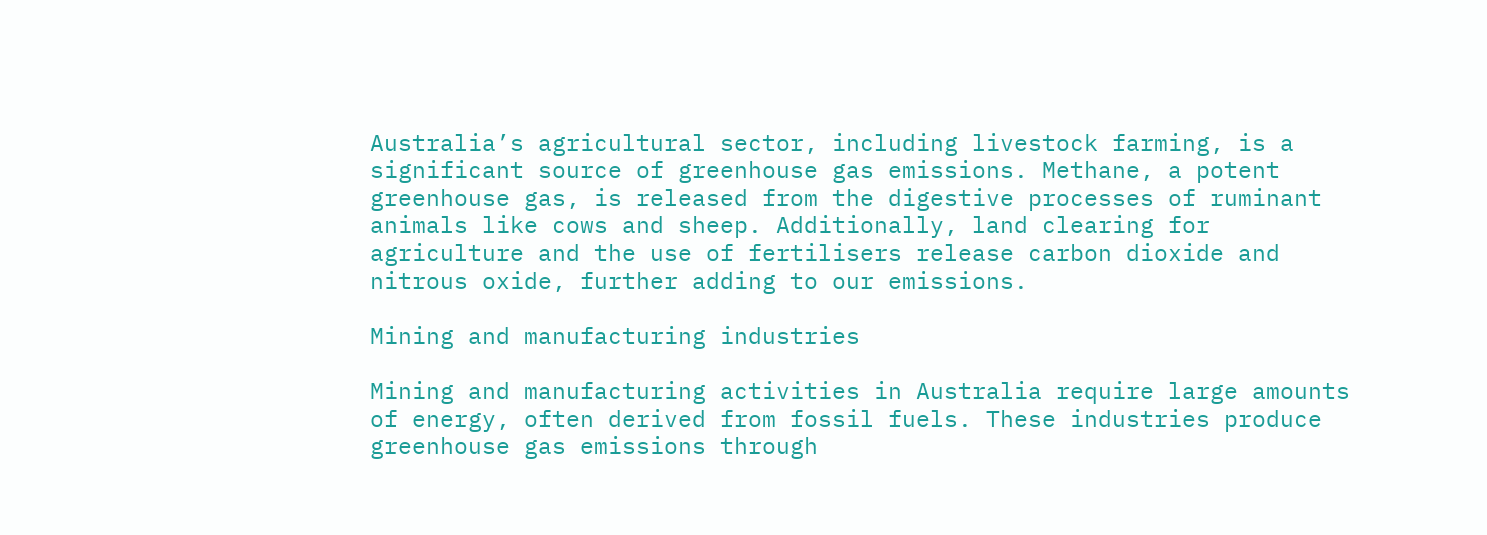Australia’s agricultural sector, including livestock farming, is a significant source of greenhouse gas emissions. Methane, a potent greenhouse gas, is released from the digestive processes of ruminant animals like cows and sheep. Additionally, land clearing for agriculture and the use of fertilisers release carbon dioxide and nitrous oxide, further adding to our emissions.

Mining and manufacturing industries

Mining and manufacturing activities in Australia require large amounts of energy, often derived from fossil fuels. These industries produce greenhouse gas emissions through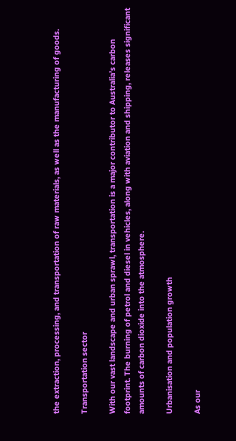the extraction, processing, and transportation of raw materials, as well as the manufacturing of goods.

Transportation sector

With our vast landscape and urban sprawl, transportation is a major contributor to Australia’s carbon footprint. The burning of petrol and diesel in vehicles, along with aviation and shipping, releases significant amounts of carbon dioxide into the atmosphere.

Urbanisation and population growth

As our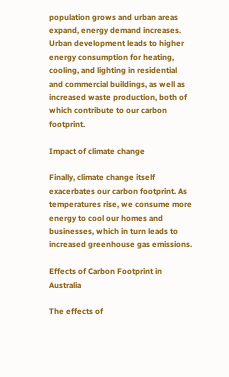population grows and urban areas expand, energy demand increases. Urban development leads to higher energy consumption for heating, cooling, and lighting in residential and commercial buildings, as well as increased waste production, both of which contribute to our carbon footprint.

Impact of climate change

Finally, climate change itself exacerbates our carbon footprint. As temperatures rise, we consume more energy to cool our homes and businesses, which in turn leads to increased greenhouse gas emissions.

Effects of Carbon Footprint in Australia

The effects of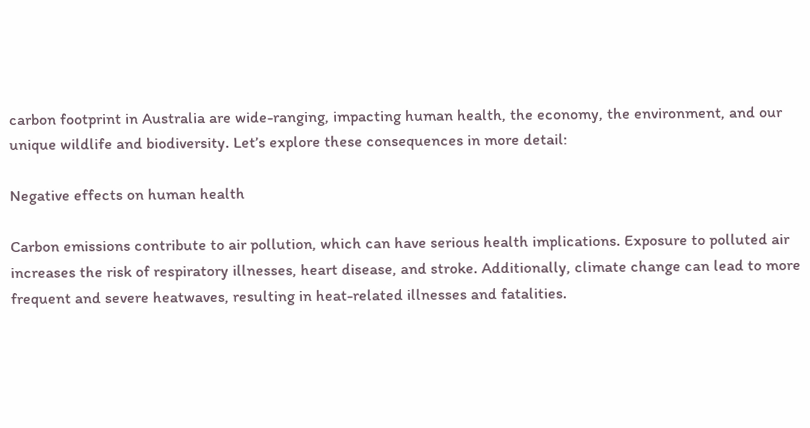carbon footprint in Australia are wide-ranging, impacting human health, the economy, the environment, and our unique wildlife and biodiversity. Let’s explore these consequences in more detail:

Negative effects on human health

Carbon emissions contribute to air pollution, which can have serious health implications. Exposure to polluted air increases the risk of respiratory illnesses, heart disease, and stroke. Additionally, climate change can lead to more frequent and severe heatwaves, resulting in heat-related illnesses and fatalities.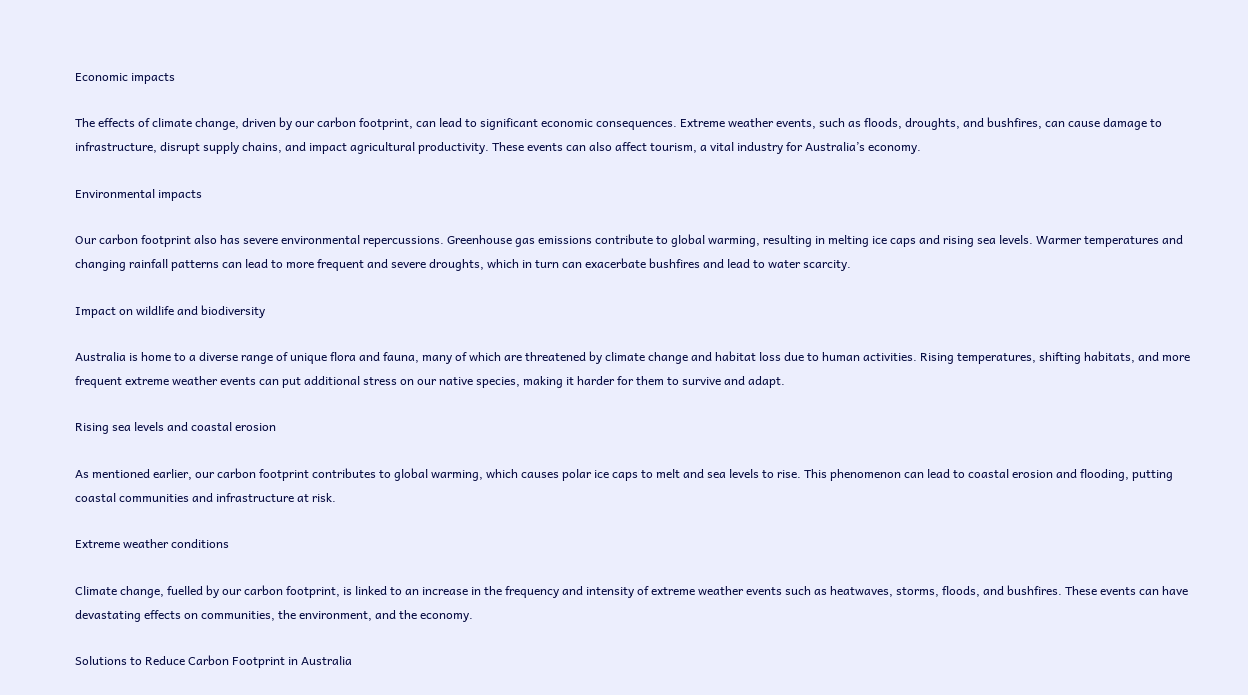Economic impacts

The effects of climate change, driven by our carbon footprint, can lead to significant economic consequences. Extreme weather events, such as floods, droughts, and bushfires, can cause damage to infrastructure, disrupt supply chains, and impact agricultural productivity. These events can also affect tourism, a vital industry for Australia’s economy.

Environmental impacts

Our carbon footprint also has severe environmental repercussions. Greenhouse gas emissions contribute to global warming, resulting in melting ice caps and rising sea levels. Warmer temperatures and changing rainfall patterns can lead to more frequent and severe droughts, which in turn can exacerbate bushfires and lead to water scarcity.

Impact on wildlife and biodiversity

Australia is home to a diverse range of unique flora and fauna, many of which are threatened by climate change and habitat loss due to human activities. Rising temperatures, shifting habitats, and more frequent extreme weather events can put additional stress on our native species, making it harder for them to survive and adapt.

Rising sea levels and coastal erosion

As mentioned earlier, our carbon footprint contributes to global warming, which causes polar ice caps to melt and sea levels to rise. This phenomenon can lead to coastal erosion and flooding, putting coastal communities and infrastructure at risk.

Extreme weather conditions

Climate change, fuelled by our carbon footprint, is linked to an increase in the frequency and intensity of extreme weather events such as heatwaves, storms, floods, and bushfires. These events can have devastating effects on communities, the environment, and the economy.

Solutions to Reduce Carbon Footprint in Australia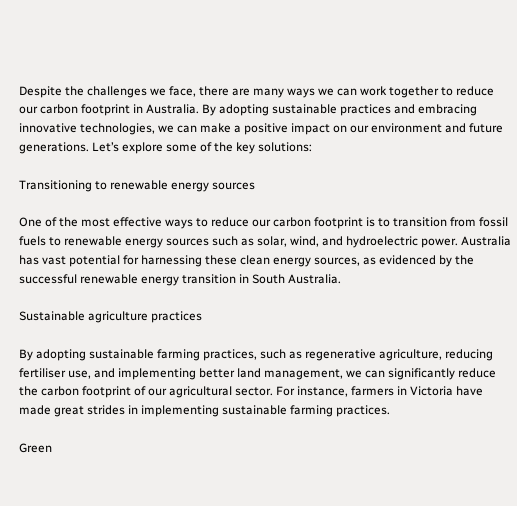Despite the challenges we face, there are many ways we can work together to reduce our carbon footprint in Australia. By adopting sustainable practices and embracing innovative technologies, we can make a positive impact on our environment and future generations. Let’s explore some of the key solutions:

Transitioning to renewable energy sources

One of the most effective ways to reduce our carbon footprint is to transition from fossil fuels to renewable energy sources such as solar, wind, and hydroelectric power. Australia has vast potential for harnessing these clean energy sources, as evidenced by the successful renewable energy transition in South Australia.

Sustainable agriculture practices

By adopting sustainable farming practices, such as regenerative agriculture, reducing fertiliser use, and implementing better land management, we can significantly reduce the carbon footprint of our agricultural sector. For instance, farmers in Victoria have made great strides in implementing sustainable farming practices.

Green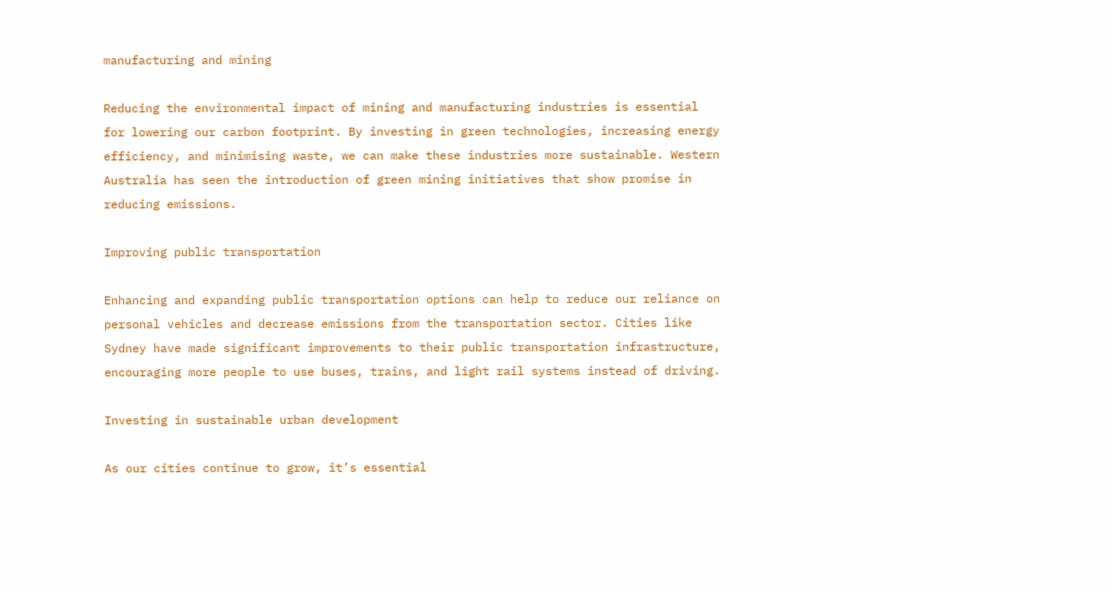manufacturing and mining

Reducing the environmental impact of mining and manufacturing industries is essential for lowering our carbon footprint. By investing in green technologies, increasing energy efficiency, and minimising waste, we can make these industries more sustainable. Western Australia has seen the introduction of green mining initiatives that show promise in reducing emissions.

Improving public transportation

Enhancing and expanding public transportation options can help to reduce our reliance on personal vehicles and decrease emissions from the transportation sector. Cities like Sydney have made significant improvements to their public transportation infrastructure, encouraging more people to use buses, trains, and light rail systems instead of driving.

Investing in sustainable urban development

As our cities continue to grow, it’s essential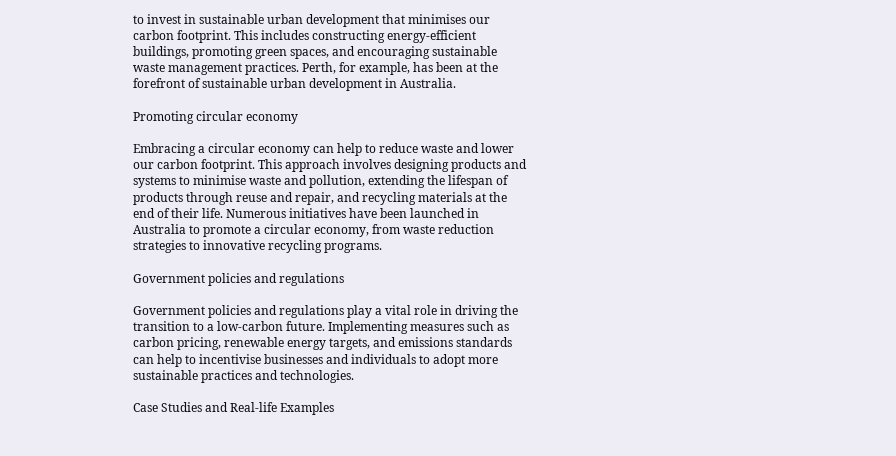to invest in sustainable urban development that minimises our carbon footprint. This includes constructing energy-efficient buildings, promoting green spaces, and encouraging sustainable waste management practices. Perth, for example, has been at the forefront of sustainable urban development in Australia.

Promoting circular economy

Embracing a circular economy can help to reduce waste and lower our carbon footprint. This approach involves designing products and systems to minimise waste and pollution, extending the lifespan of products through reuse and repair, and recycling materials at the end of their life. Numerous initiatives have been launched in Australia to promote a circular economy, from waste reduction strategies to innovative recycling programs.

Government policies and regulations

Government policies and regulations play a vital role in driving the transition to a low-carbon future. Implementing measures such as carbon pricing, renewable energy targets, and emissions standards can help to incentivise businesses and individuals to adopt more sustainable practices and technologies.

Case Studies and Real-life Examples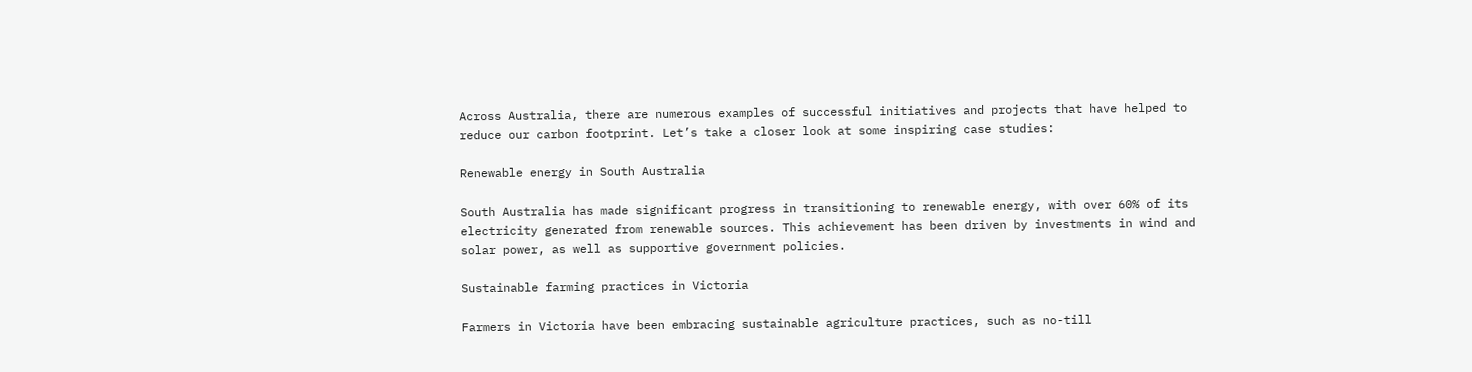Across Australia, there are numerous examples of successful initiatives and projects that have helped to reduce our carbon footprint. Let’s take a closer look at some inspiring case studies:

Renewable energy in South Australia

South Australia has made significant progress in transitioning to renewable energy, with over 60% of its electricity generated from renewable sources. This achievement has been driven by investments in wind and solar power, as well as supportive government policies.

Sustainable farming practices in Victoria

Farmers in Victoria have been embracing sustainable agriculture practices, such as no-till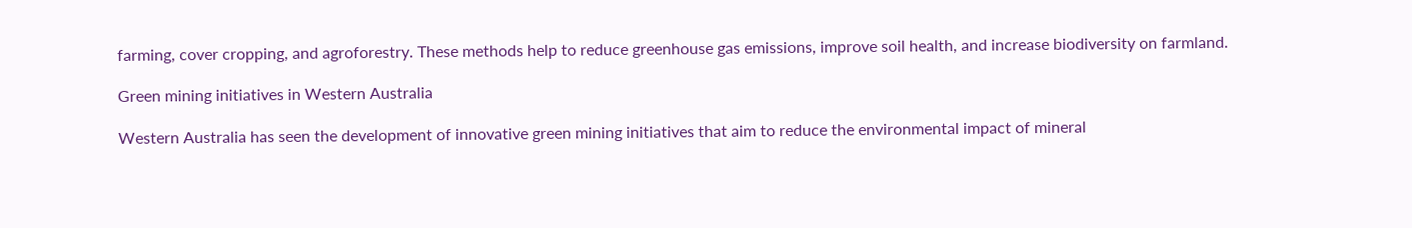farming, cover cropping, and agroforestry. These methods help to reduce greenhouse gas emissions, improve soil health, and increase biodiversity on farmland.

Green mining initiatives in Western Australia

Western Australia has seen the development of innovative green mining initiatives that aim to reduce the environmental impact of mineral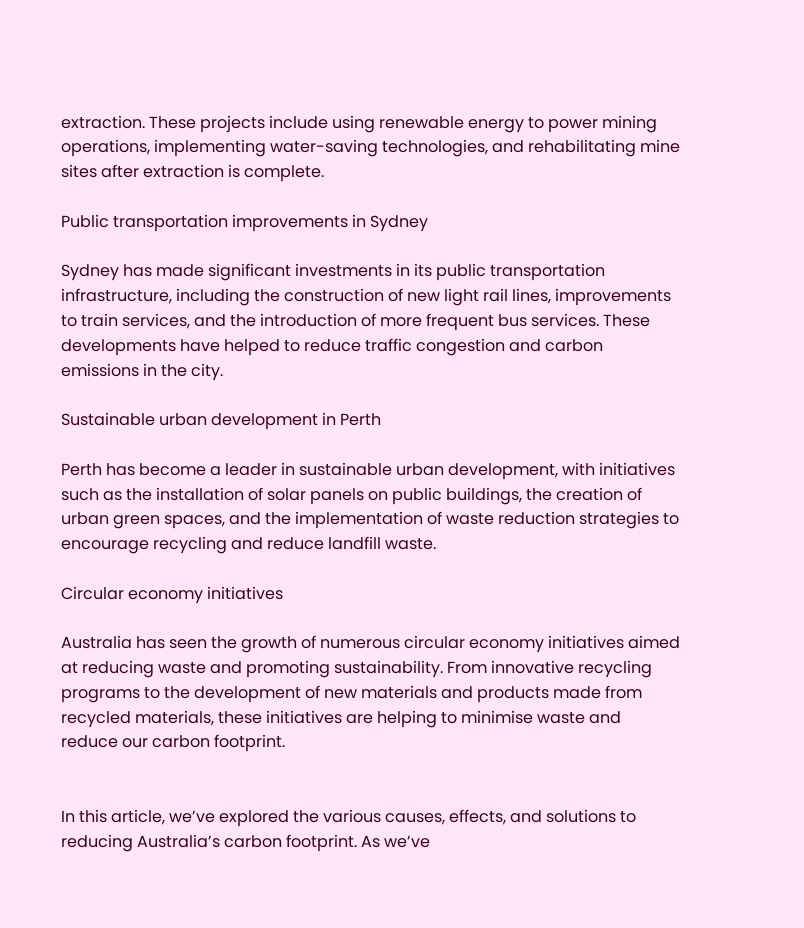extraction. These projects include using renewable energy to power mining operations, implementing water-saving technologies, and rehabilitating mine sites after extraction is complete.

Public transportation improvements in Sydney

Sydney has made significant investments in its public transportation infrastructure, including the construction of new light rail lines, improvements to train services, and the introduction of more frequent bus services. These developments have helped to reduce traffic congestion and carbon emissions in the city.

Sustainable urban development in Perth

Perth has become a leader in sustainable urban development, with initiatives such as the installation of solar panels on public buildings, the creation of urban green spaces, and the implementation of waste reduction strategies to encourage recycling and reduce landfill waste.

Circular economy initiatives

Australia has seen the growth of numerous circular economy initiatives aimed at reducing waste and promoting sustainability. From innovative recycling programs to the development of new materials and products made from recycled materials, these initiatives are helping to minimise waste and reduce our carbon footprint.


In this article, we’ve explored the various causes, effects, and solutions to reducing Australia’s carbon footprint. As we’ve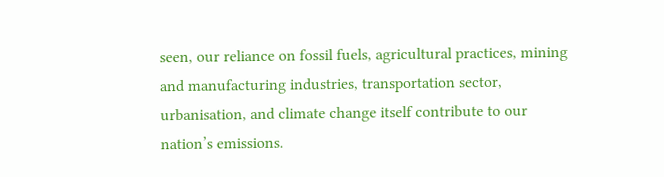seen, our reliance on fossil fuels, agricultural practices, mining and manufacturing industries, transportation sector, urbanisation, and climate change itself contribute to our nation’s emissions.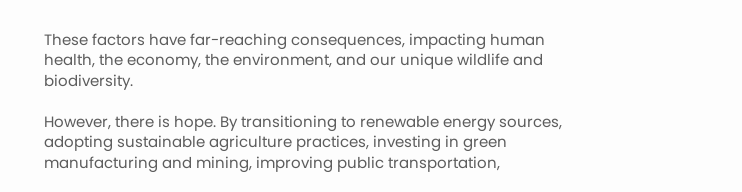These factors have far-reaching consequences, impacting human health, the economy, the environment, and our unique wildlife and biodiversity.

However, there is hope. By transitioning to renewable energy sources, adopting sustainable agriculture practices, investing in green manufacturing and mining, improving public transportation,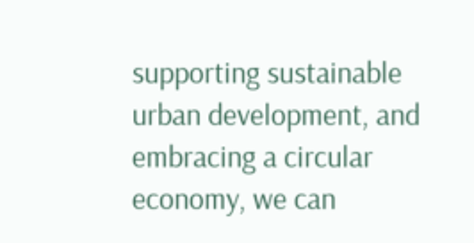supporting sustainable urban development, and embracing a circular economy, we can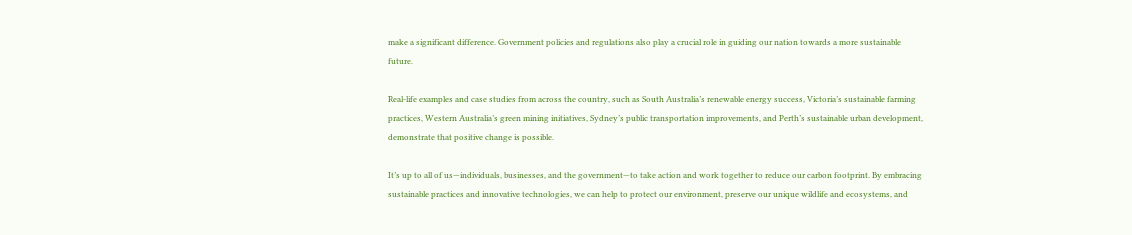make a significant difference. Government policies and regulations also play a crucial role in guiding our nation towards a more sustainable future.

Real-life examples and case studies from across the country, such as South Australia’s renewable energy success, Victoria’s sustainable farming practices, Western Australia’s green mining initiatives, Sydney’s public transportation improvements, and Perth’s sustainable urban development, demonstrate that positive change is possible.

It’s up to all of us—individuals, businesses, and the government—to take action and work together to reduce our carbon footprint. By embracing sustainable practices and innovative technologies, we can help to protect our environment, preserve our unique wildlife and ecosystems, and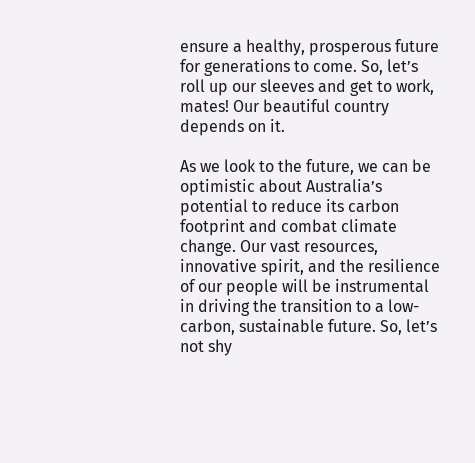ensure a healthy, prosperous future for generations to come. So, let’s roll up our sleeves and get to work, mates! Our beautiful country depends on it.

As we look to the future, we can be optimistic about Australia’s potential to reduce its carbon footprint and combat climate change. Our vast resources, innovative spirit, and the resilience of our people will be instrumental in driving the transition to a low-carbon, sustainable future. So, let’s not shy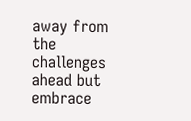away from the challenges ahead but embrace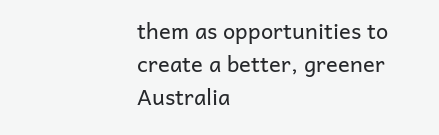them as opportunities to create a better, greener Australia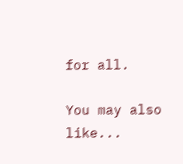for all.

You may also like...